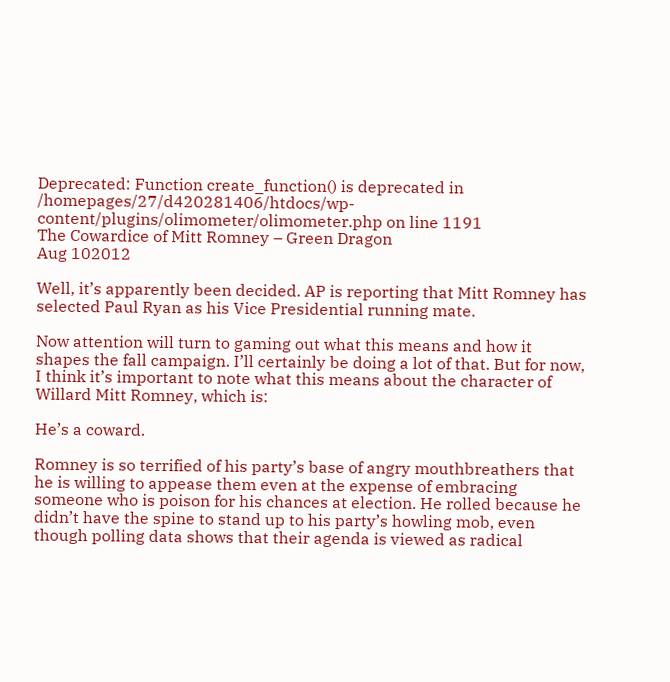Deprecated: Function create_function() is deprecated in /homepages/27/d420281406/htdocs/wp-content/plugins/olimometer/olimometer.php on line 1191
The Cowardice of Mitt Romney – Green Dragon
Aug 102012

Well, it’s apparently been decided. AP is reporting that Mitt Romney has selected Paul Ryan as his Vice Presidential running mate.

Now attention will turn to gaming out what this means and how it shapes the fall campaign. I’ll certainly be doing a lot of that. But for now, I think it’s important to note what this means about the character of Willard Mitt Romney, which is:

He’s a coward.

Romney is so terrified of his party’s base of angry mouthbreathers that he is willing to appease them even at the expense of embracing someone who is poison for his chances at election. He rolled because he didn’t have the spine to stand up to his party’s howling mob, even though polling data shows that their agenda is viewed as radical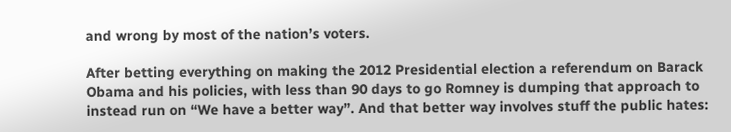and wrong by most of the nation’s voters.

After betting everything on making the 2012 Presidential election a referendum on Barack Obama and his policies, with less than 90 days to go Romney is dumping that approach to instead run on “We have a better way”. And that better way involves stuff the public hates: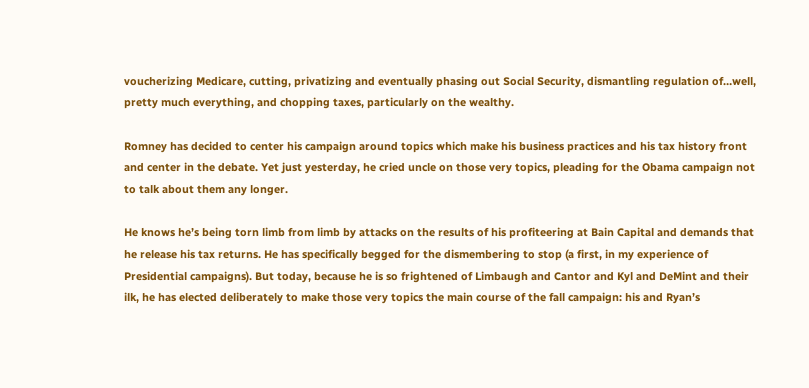voucherizing Medicare, cutting, privatizing and eventually phasing out Social Security, dismantling regulation of…well, pretty much everything, and chopping taxes, particularly on the wealthy.

Romney has decided to center his campaign around topics which make his business practices and his tax history front and center in the debate. Yet just yesterday, he cried uncle on those very topics, pleading for the Obama campaign not to talk about them any longer.

He knows he’s being torn limb from limb by attacks on the results of his profiteering at Bain Capital and demands that he release his tax returns. He has specifically begged for the dismembering to stop (a first, in my experience of Presidential campaigns). But today, because he is so frightened of Limbaugh and Cantor and Kyl and DeMint and their ilk, he has elected deliberately to make those very topics the main course of the fall campaign: his and Ryan’s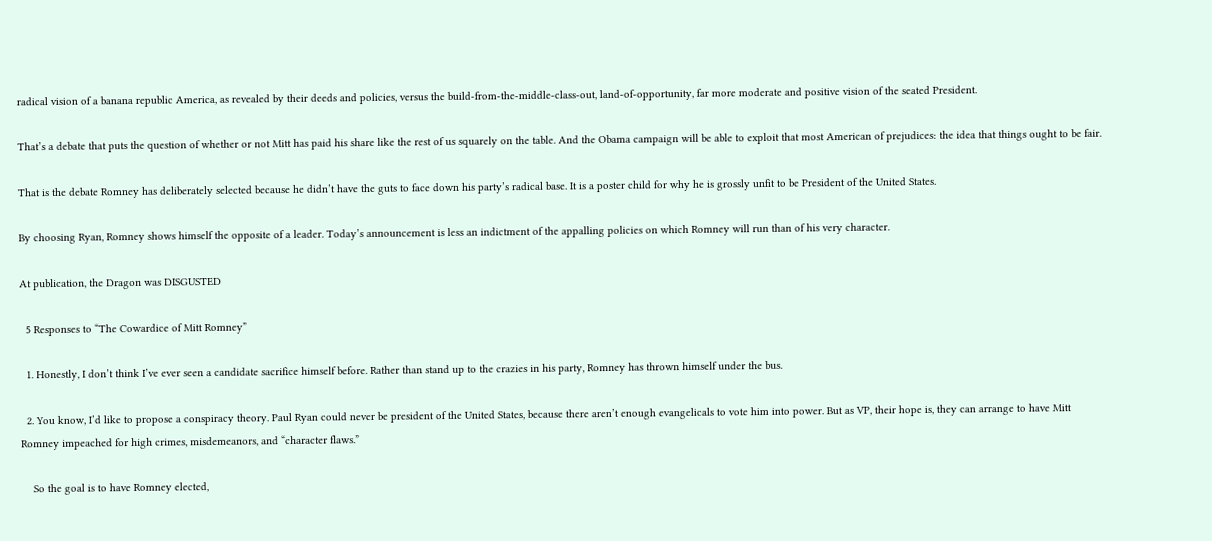radical vision of a banana republic America, as revealed by their deeds and policies, versus the build-from-the-middle-class-out, land-of-opportunity, far more moderate and positive vision of the seated President.

That’s a debate that puts the question of whether or not Mitt has paid his share like the rest of us squarely on the table. And the Obama campaign will be able to exploit that most American of prejudices: the idea that things ought to be fair.

That is the debate Romney has deliberately selected because he didn’t have the guts to face down his party’s radical base. It is a poster child for why he is grossly unfit to be President of the United States.

By choosing Ryan, Romney shows himself the opposite of a leader. Today’s announcement is less an indictment of the appalling policies on which Romney will run than of his very character.

At publication, the Dragon was DISGUSTED

  5 Responses to “The Cowardice of Mitt Romney”

  1. Honestly, I don’t think I’ve ever seen a candidate sacrifice himself before. Rather than stand up to the crazies in his party, Romney has thrown himself under the bus.

  2. You know, I’d like to propose a conspiracy theory. Paul Ryan could never be president of the United States, because there aren’t enough evangelicals to vote him into power. But as VP, their hope is, they can arrange to have Mitt Romney impeached for high crimes, misdemeanors, and “character flaws.”

    So the goal is to have Romney elected,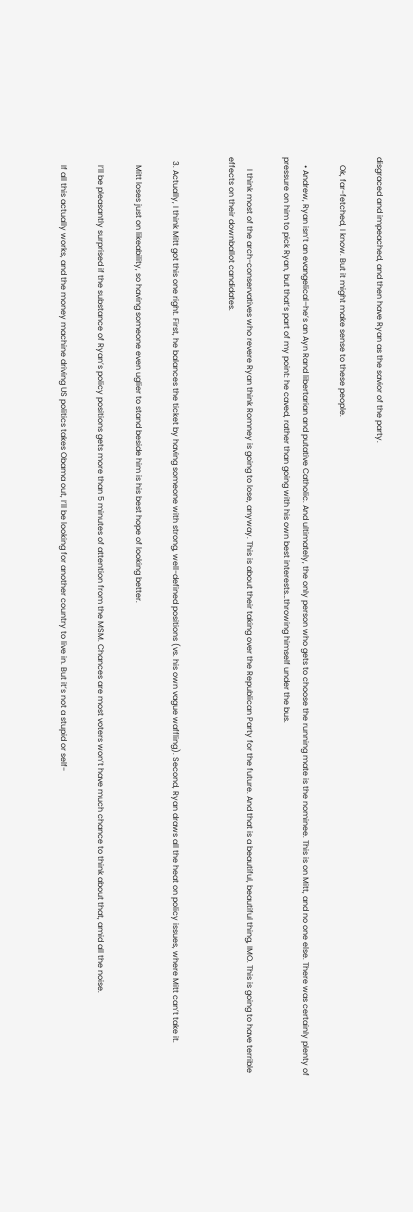disgraced and impeached, and then have Ryan as the savior of the party.

    Ok, far-fetched, I know. But it might make sense to these people.

    • Andrew, Ryan isn’t an evangelical–he’s an Ayn Rand libertarian and putative Catholic. And ultimately, the only person who gets to choose the running mate is the nominee. This is on Mitt, and no one else. There was certainly plenty of pressure on him to pick Ryan, but that’s part of my point: he caved, rather than going with his own best interests…throwing himself under the bus.

      I think most of the arch-conservatives who revere Ryan think Romney is going to lose, anyway. This is about their taking over the Republican Party for the future. And that is a beautiful, beautiful thing, IMO. This is going to have terrible effects on their downballot candidates.


  3. Actually, I think Mitt got this one right. First, he balances the ticket by having someone with strong, well-defined positions (vs. his own vague waffling). Second, Ryan draws all the heat on policy issues, where Mitt can’t take it.

    Mitt loses just on likeability, so having someone even uglier to stand beside him is his best hope of looking better.

    I’ll be pleasantly surprised if the substance of Ryan’s policy positions gets more than 5 minutes of attention from the MSM. Chances are most voters won’t have much chance to think about that, amid all the noise.

    If all this actually works, and the money machine driving US politics takes Obama out, I’ll be looking for another country to live in. But it’s not a stupid or self-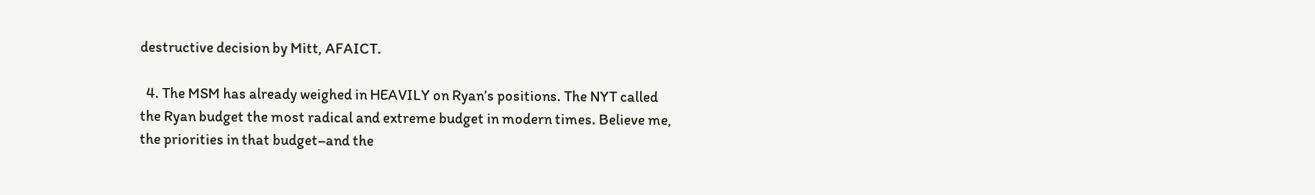destructive decision by Mitt, AFAICT.

  4. The MSM has already weighed in HEAVILY on Ryan’s positions. The NYT called the Ryan budget the most radical and extreme budget in modern times. Believe me, the priorities in that budget–and the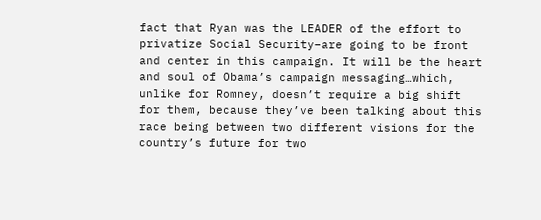fact that Ryan was the LEADER of the effort to privatize Social Security–are going to be front and center in this campaign. It will be the heart and soul of Obama’s campaign messaging…which, unlike for Romney, doesn’t require a big shift for them, because they’ve been talking about this race being between two different visions for the country’s future for two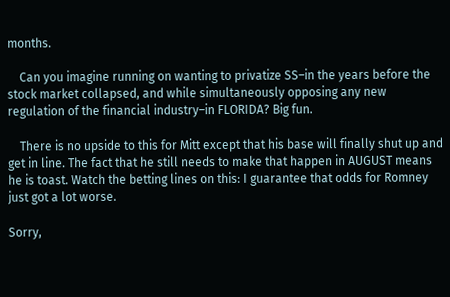months.

    Can you imagine running on wanting to privatize SS–in the years before the stock market collapsed, and while simultaneously opposing any new regulation of the financial industry–in FLORIDA? Big fun.

    There is no upside to this for Mitt except that his base will finally shut up and get in line. The fact that he still needs to make that happen in AUGUST means he is toast. Watch the betting lines on this: I guarantee that odds for Romney just got a lot worse.

Sorry,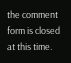the comment form is closed at this time.